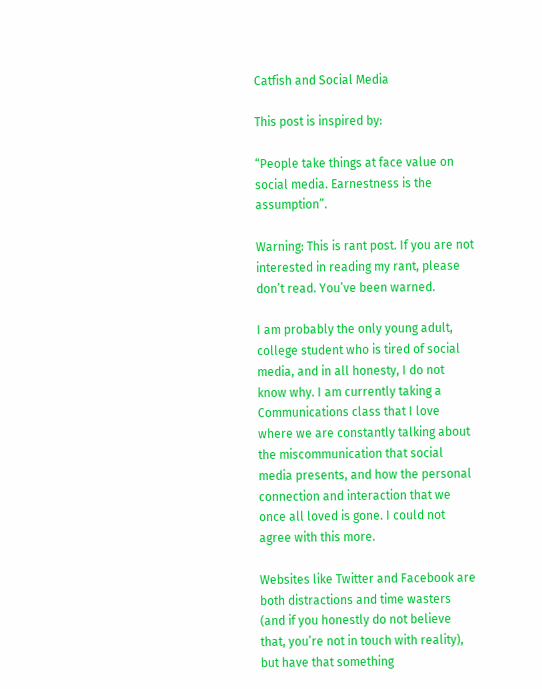Catfish and Social Media

This post is inspired by:

“People take things at face value on social media. Earnestness is the assumption”.

Warning: This is rant post. If you are not interested in reading my rant, please don’t read. You’ve been warned.

I am probably the only young adult, college student who is tired of social media, and in all honesty, I do not know why. I am currently taking a Communications class that I love where we are constantly talking about the miscommunication that social media presents, and how the personal connection and interaction that we once all loved is gone. I could not agree with this more.

Websites like Twitter and Facebook are both distractions and time wasters (and if you honestly do not believe that, you’re not in touch with reality), but have that something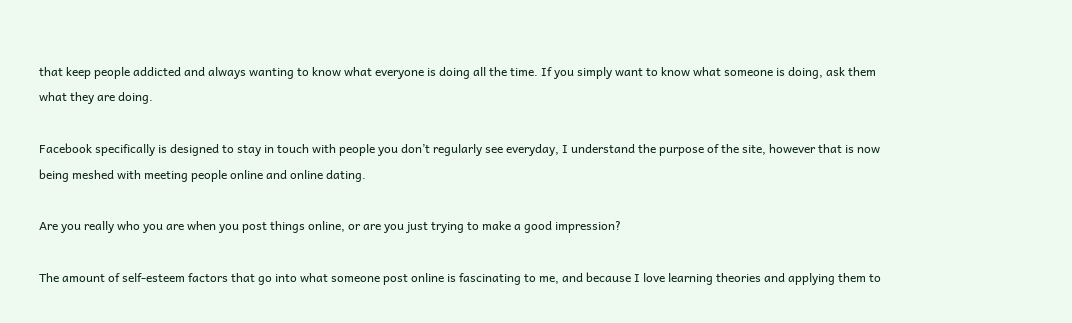that keep people addicted and always wanting to know what everyone is doing all the time. If you simply want to know what someone is doing, ask them what they are doing.

Facebook specifically is designed to stay in touch with people you don’t regularly see everyday, I understand the purpose of the site, however that is now being meshed with meeting people online and online dating.

Are you really who you are when you post things online, or are you just trying to make a good impression?

The amount of self-esteem factors that go into what someone post online is fascinating to me, and because I love learning theories and applying them to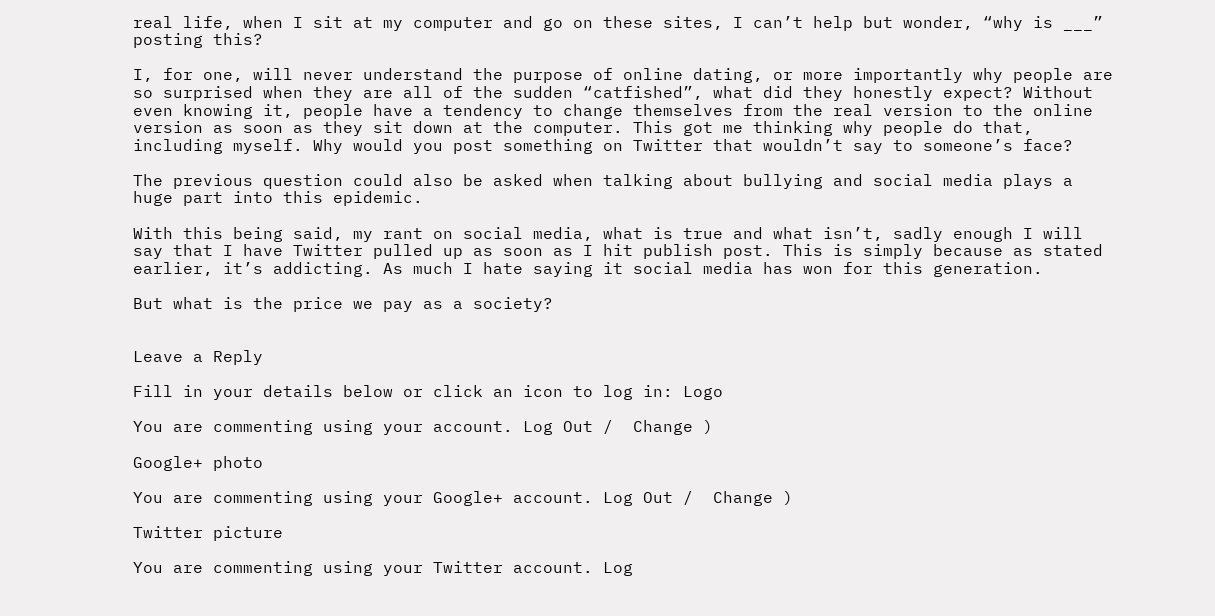real life, when I sit at my computer and go on these sites, I can’t help but wonder, “why is ___” posting this?

I, for one, will never understand the purpose of online dating, or more importantly why people are so surprised when they are all of the sudden “catfished”, what did they honestly expect? Without even knowing it, people have a tendency to change themselves from the real version to the online version as soon as they sit down at the computer. This got me thinking why people do that, including myself. Why would you post something on Twitter that wouldn’t say to someone’s face?

The previous question could also be asked when talking about bullying and social media plays a huge part into this epidemic.

With this being said, my rant on social media, what is true and what isn’t, sadly enough I will say that I have Twitter pulled up as soon as I hit publish post. This is simply because as stated earlier, it’s addicting. As much I hate saying it social media has won for this generation.

But what is the price we pay as a society?


Leave a Reply

Fill in your details below or click an icon to log in: Logo

You are commenting using your account. Log Out /  Change )

Google+ photo

You are commenting using your Google+ account. Log Out /  Change )

Twitter picture

You are commenting using your Twitter account. Log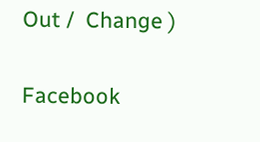Out /  Change )

Facebook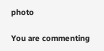photo

You are commenting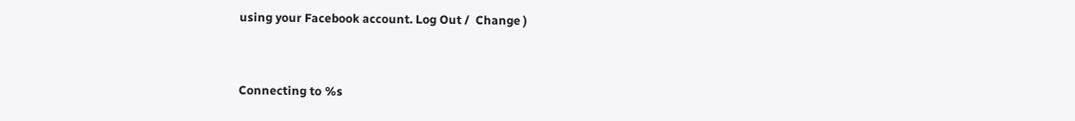using your Facebook account. Log Out /  Change )


Connecting to %s